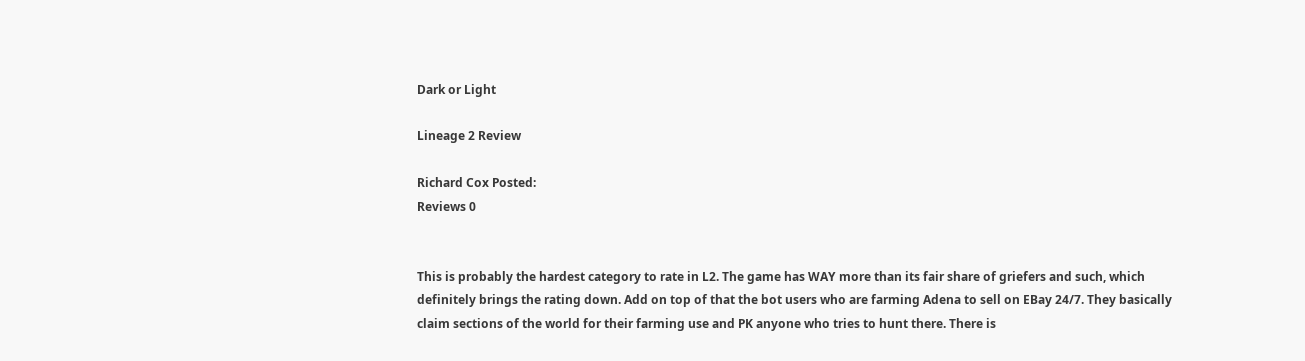Dark or Light

Lineage 2 Review

Richard Cox Posted:
Reviews 0


This is probably the hardest category to rate in L2. The game has WAY more than its fair share of griefers and such, which definitely brings the rating down. Add on top of that the bot users who are farming Adena to sell on EBay 24/7. They basically claim sections of the world for their farming use and PK anyone who tries to hunt there. There is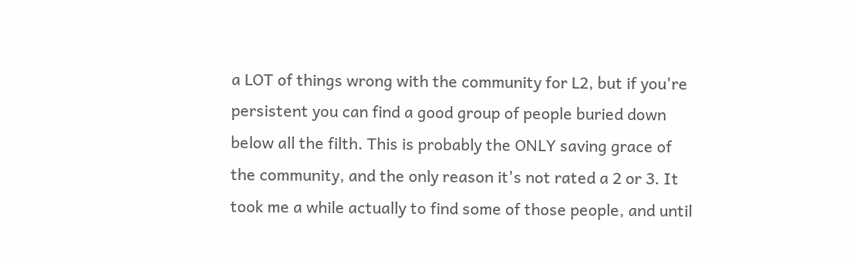a LOT of things wrong with the community for L2, but if you're persistent you can find a good group of people buried down below all the filth. This is probably the ONLY saving grace of the community, and the only reason it's not rated a 2 or 3. It took me a while actually to find some of those people, and until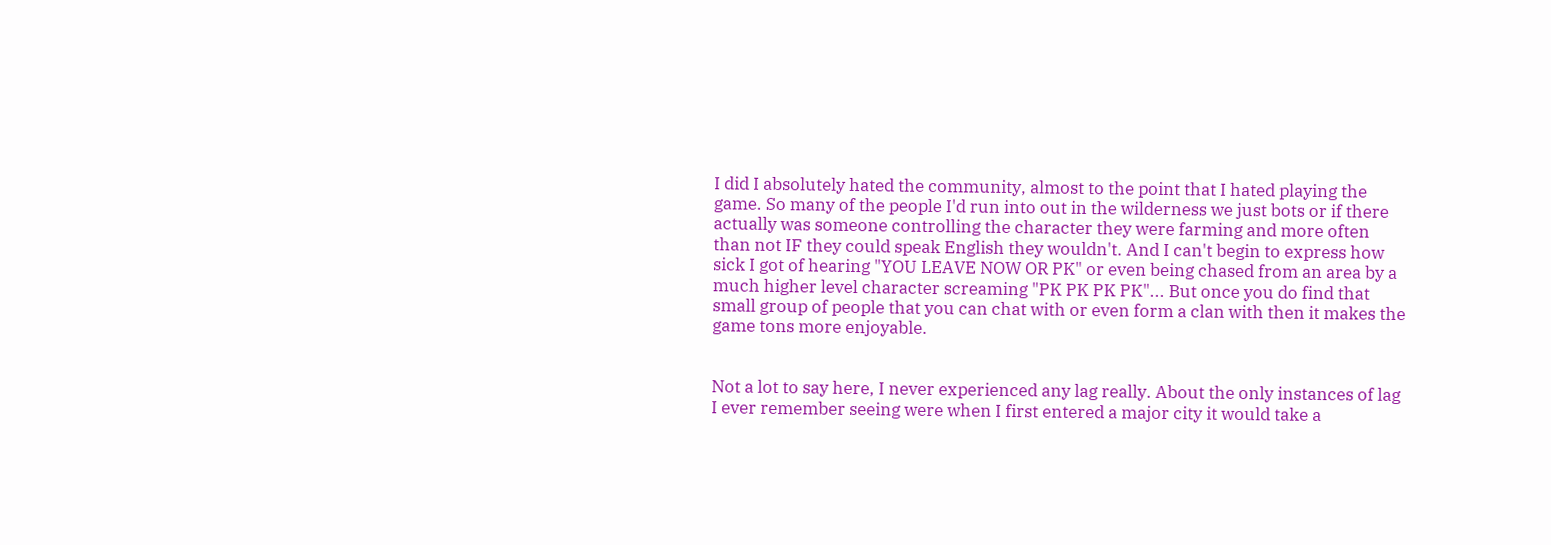I did I absolutely hated the community, almost to the point that I hated playing the game. So many of the people I'd run into out in the wilderness we just bots or if there actually was someone controlling the character they were farming and more often than not IF they could speak English they wouldn't. And I can't begin to express how sick I got of hearing "YOU LEAVE NOW OR PK" or even being chased from an area by a much higher level character screaming "PK PK PK PK"... But once you do find that small group of people that you can chat with or even form a clan with then it makes the game tons more enjoyable.


Not a lot to say here, I never experienced any lag really. About the only instances of lag I ever remember seeing were when I first entered a major city it would take a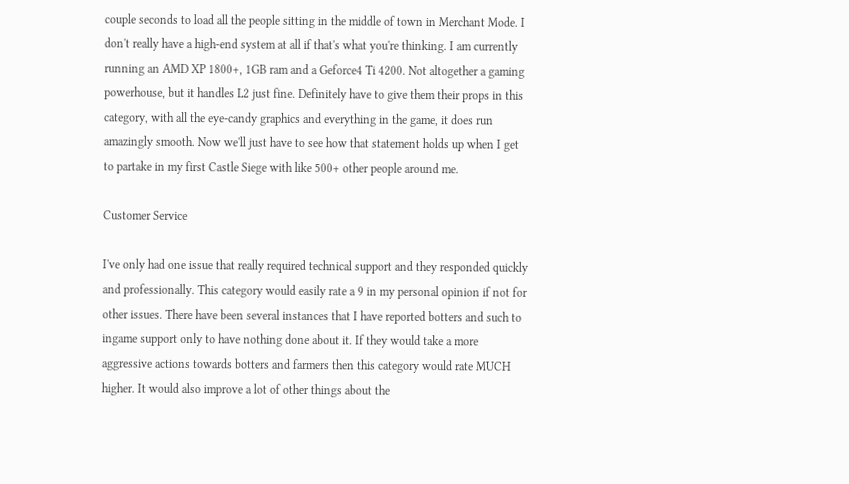couple seconds to load all the people sitting in the middle of town in Merchant Mode. I don't really have a high-end system at all if that's what you're thinking. I am currently running an AMD XP 1800+, 1GB ram and a Geforce4 Ti 4200. Not altogether a gaming powerhouse, but it handles L2 just fine. Definitely have to give them their props in this category, with all the eye-candy graphics and everything in the game, it does run amazingly smooth. Now we'll just have to see how that statement holds up when I get to partake in my first Castle Siege with like 500+ other people around me.

Customer Service

I've only had one issue that really required technical support and they responded quickly and professionally. This category would easily rate a 9 in my personal opinion if not for other issues. There have been several instances that I have reported botters and such to ingame support only to have nothing done about it. If they would take a more aggressive actions towards botters and farmers then this category would rate MUCH higher. It would also improve a lot of other things about the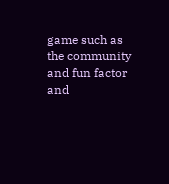game such as the community and fun factor and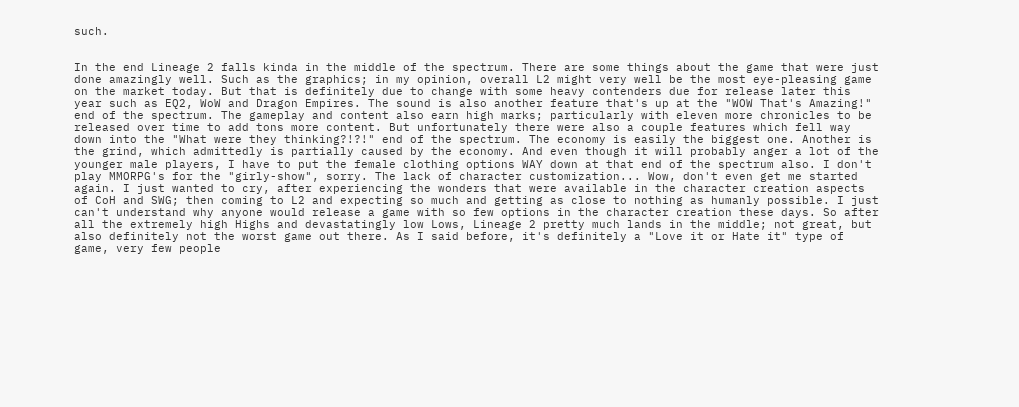such.


In the end Lineage 2 falls kinda in the middle of the spectrum. There are some things about the game that were just done amazingly well. Such as the graphics; in my opinion, overall L2 might very well be the most eye-pleasing game on the market today. But that is definitely due to change with some heavy contenders due for release later this year such as EQ2, WoW and Dragon Empires. The sound is also another feature that's up at the "WOW That's Amazing!" end of the spectrum. The gameplay and content also earn high marks; particularly with eleven more chronicles to be released over time to add tons more content. But unfortunately there were also a couple features which fell way down into the "What were they thinking?!?!" end of the spectrum. The economy is easily the biggest one. Another is the grind, which admittedly is partially caused by the economy. And even though it will probably anger a lot of the younger male players, I have to put the female clothing options WAY down at that end of the spectrum also. I don't play MMORPG's for the "girly-show", sorry. The lack of character customization... Wow, don't even get me started again. I just wanted to cry, after experiencing the wonders that were available in the character creation aspects of CoH and SWG; then coming to L2 and expecting so much and getting as close to nothing as humanly possible. I just can't understand why anyone would release a game with so few options in the character creation these days. So after all the extremely high Highs and devastatingly low Lows, Lineage 2 pretty much lands in the middle; not great, but also definitely not the worst game out there. As I said before, it's definitely a "Love it or Hate it" type of game, very few people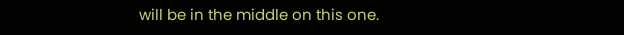will be in the middle on this one.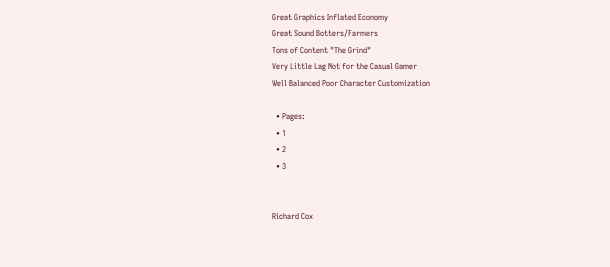Great Graphics Inflated Economy
Great Sound Botters/Farmers
Tons of Content "The Grind"
Very Little Lag Not for the Casual Gamer
Well Balanced Poor Character Customization

  • Pages:
  • 1
  • 2
  • 3


Richard Cox